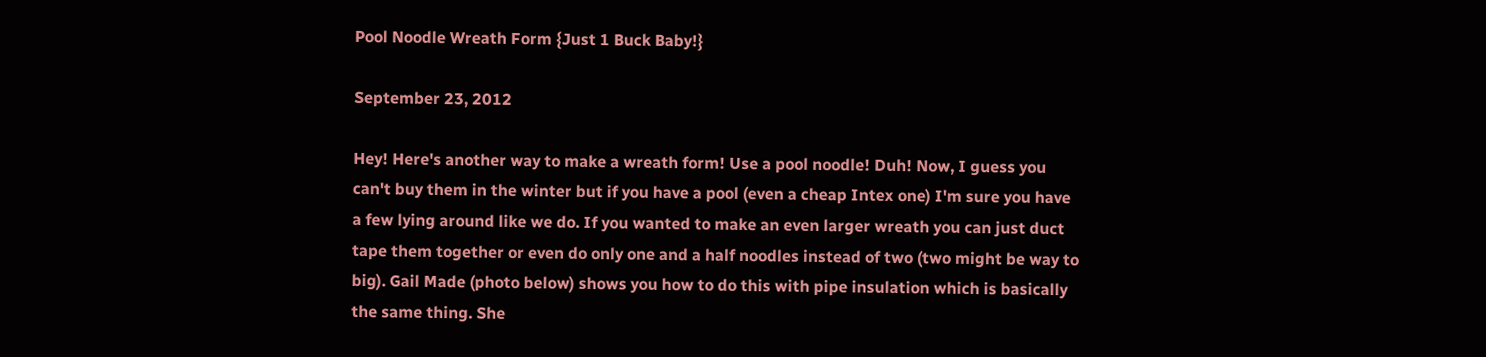Pool Noodle Wreath Form {Just 1 Buck Baby!}

September 23, 2012

Hey! Here's another way to make a wreath form! Use a pool noodle! Duh! Now, I guess you can't buy them in the winter but if you have a pool (even a cheap Intex one) I'm sure you have a few lying around like we do. If you wanted to make an even larger wreath you can just duct tape them together or even do only one and a half noodles instead of two (two might be way to big). Gail Made (photo below) shows you how to do this with pipe insulation which is basically the same thing. She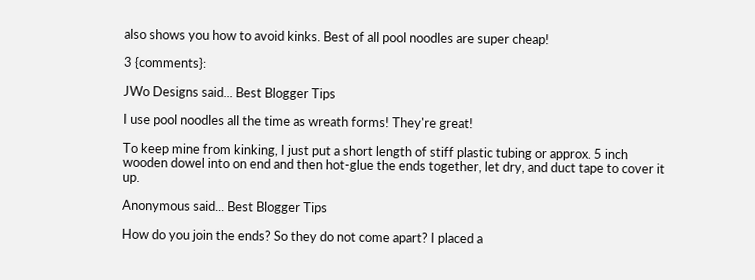also shows you how to avoid kinks. Best of all pool noodles are super cheap!

3 {comments}:

JWo Designs said... Best Blogger Tips

I use pool noodles all the time as wreath forms! They're great!

To keep mine from kinking, I just put a short length of stiff plastic tubing or approx. 5 inch wooden dowel into on end and then hot-glue the ends together, let dry, and duct tape to cover it up.

Anonymous said... Best Blogger Tips

How do you join the ends? So they do not come apart? I placed a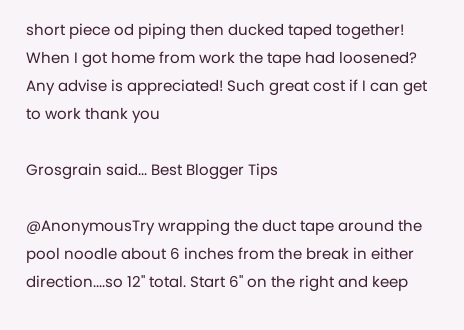short piece od piping then ducked taped together! When I got home from work the tape had loosened? Any advise is appreciated! Such great cost if I can get to work thank you

Grosgrain said... Best Blogger Tips

@AnonymousTry wrapping the duct tape around the pool noodle about 6 inches from the break in either direction....so 12" total. Start 6" on the right and keep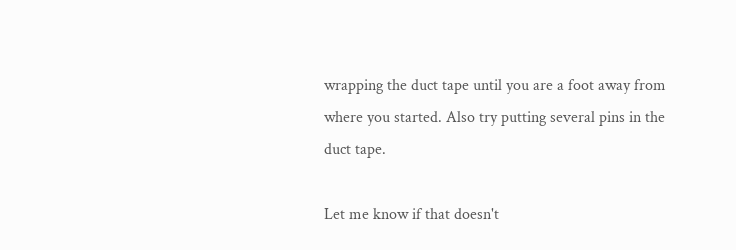wrapping the duct tape until you are a foot away from where you started. Also try putting several pins in the duct tape.

Let me know if that doesn't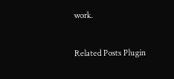work.

Related Posts Plugin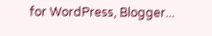for WordPress, Blogger...